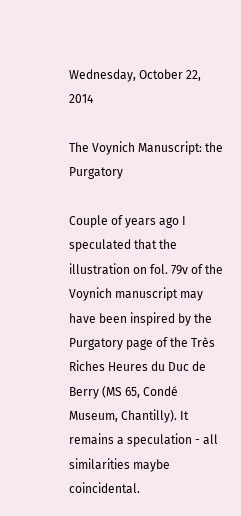Wednesday, October 22, 2014

The Voynich Manuscript: the Purgatory

Couple of years ago I speculated that the illustration on fol. 79v of the Voynich manuscript may have been inspired by the Purgatory page of the Très Riches Heures du Duc de Berry (MS 65, Condé Museum, Chantilly). It remains a speculation - all similarities maybe coincidental.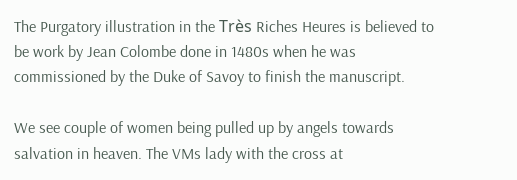The Purgatory illustration in the Très Riches Heures is believed to be work by Jean Colombe done in 1480s when he was commissioned by the Duke of Savoy to finish the manuscript.

We see couple of women being pulled up by angels towards salvation in heaven. The VMs lady with the cross at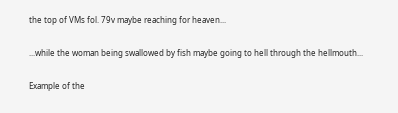the top of VMs fol. 79v maybe reaching for heaven...

...while the woman being swallowed by fish maybe going to hell through the hellmouth...

Example of the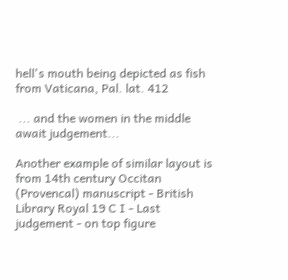hell's mouth being depicted as fish from Vaticana, Pal. lat. 412

 ... and the women in the middle await judgement...

Another example of similar layout is from 14th century Occitan (Provencal) manuscript - British Library Royal 19 C I - Last judgement - on top figure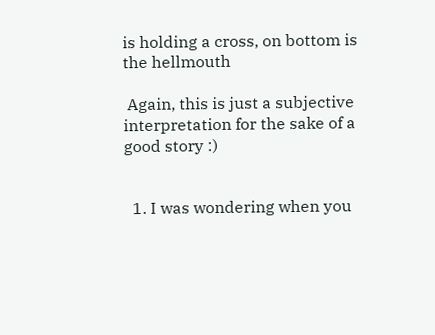is holding a cross, on bottom is the hellmouth

 Again, this is just a subjective interpretation for the sake of a good story :)


  1. I was wondering when you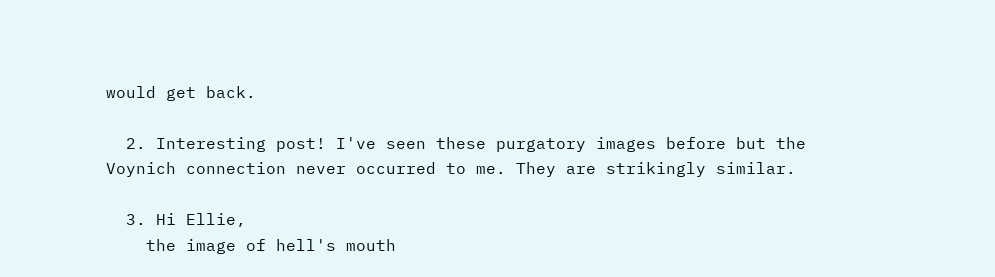would get back.

  2. Interesting post! I've seen these purgatory images before but the Voynich connection never occurred to me. They are strikingly similar.

  3. Hi Ellie,
    the image of hell's mouth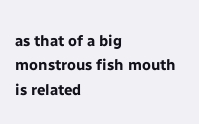as that of a big monstrous fish mouth is related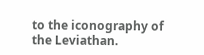to the iconography of the Leviathan.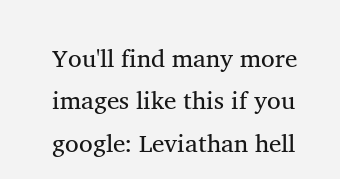You'll find many more images like this if you google: Leviathan hell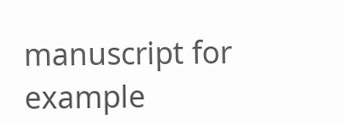manuscript for example